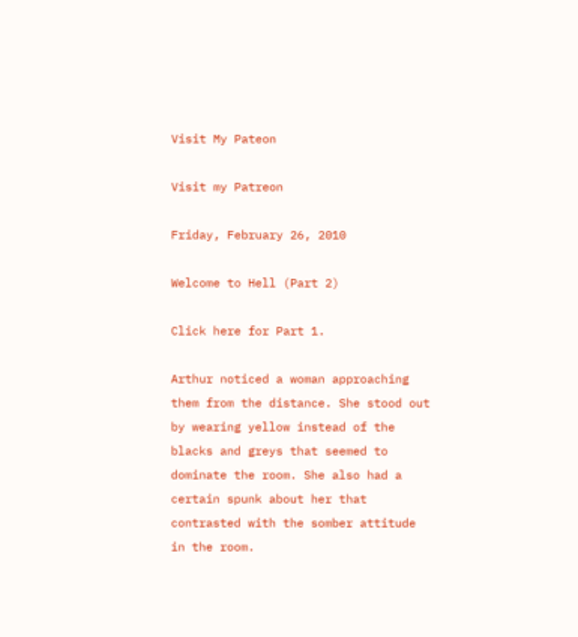Visit My Pateon

Visit my Patreon

Friday, February 26, 2010

Welcome to Hell (Part 2)

Click here for Part 1.

Arthur noticed a woman approaching them from the distance. She stood out by wearing yellow instead of the blacks and greys that seemed to dominate the room. She also had a certain spunk about her that contrasted with the somber attitude in the room.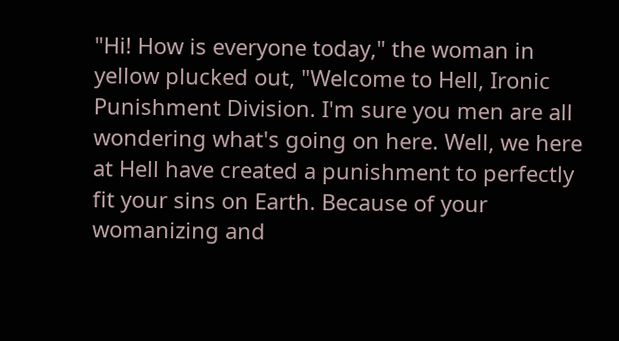"Hi! How is everyone today," the woman in yellow plucked out, "Welcome to Hell, Ironic Punishment Division. I'm sure you men are all wondering what's going on here. Well, we here at Hell have created a punishment to perfectly fit your sins on Earth. Because of your womanizing and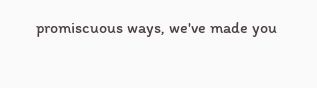promiscuous ways, we've made you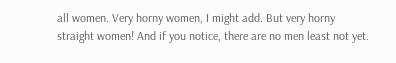all women. Very horny women, I might add. But very horny straight women! And if you notice, there are no men least not yet.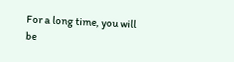For a long time, you will be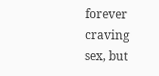forever craving sex, but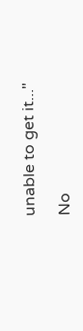unable to get it..."

No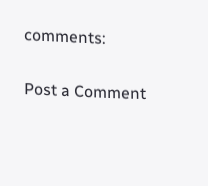comments:

Post a Comment